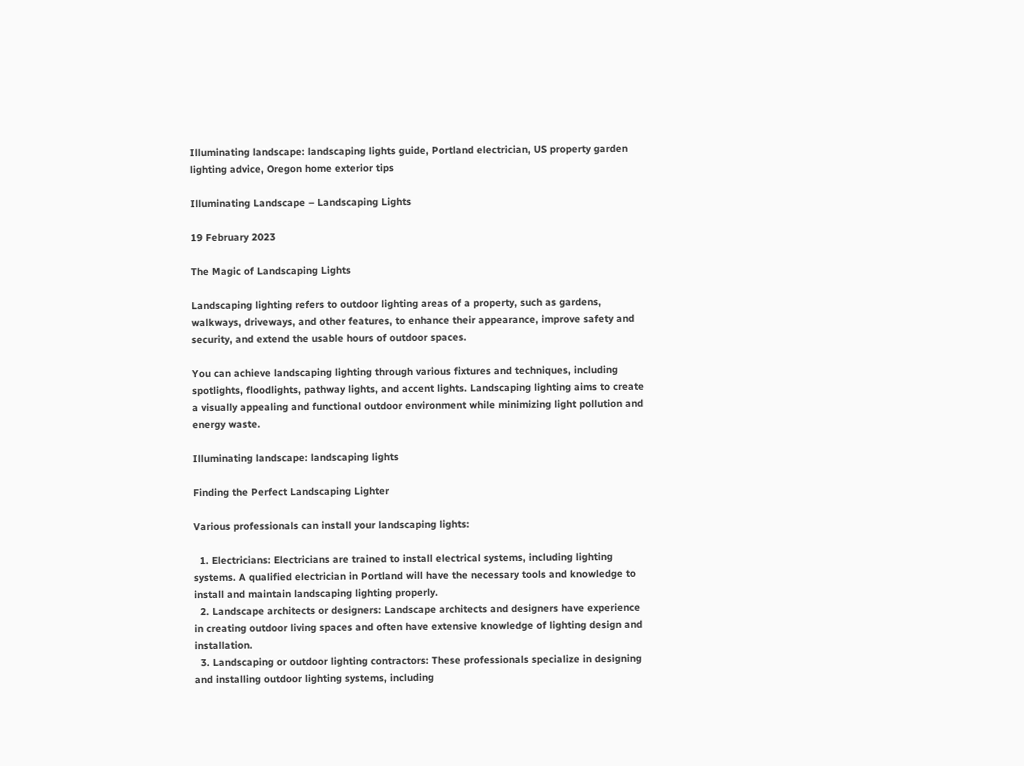Illuminating landscape: landscaping lights guide, Portland electrician, US property garden lighting advice, Oregon home exterior tips

Illuminating Landscape – Landscaping Lights

19 February 2023

The Magic of Landscaping Lights

Landscaping lighting refers to outdoor lighting areas of a property, such as gardens, walkways, driveways, and other features, to enhance their appearance, improve safety and security, and extend the usable hours of outdoor spaces.

You can achieve landscaping lighting through various fixtures and techniques, including spotlights, floodlights, pathway lights, and accent lights. Landscaping lighting aims to create a visually appealing and functional outdoor environment while minimizing light pollution and energy waste.

Illuminating landscape: landscaping lights

Finding the Perfect Landscaping Lighter

Various professionals can install your landscaping lights:

  1. Electricians: Electricians are trained to install electrical systems, including lighting systems. A qualified electrician in Portland will have the necessary tools and knowledge to install and maintain landscaping lighting properly.
  2. Landscape architects or designers: Landscape architects and designers have experience in creating outdoor living spaces and often have extensive knowledge of lighting design and installation.
  3. Landscaping or outdoor lighting contractors: These professionals specialize in designing and installing outdoor lighting systems, including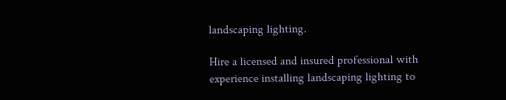landscaping lighting.

Hire a licensed and insured professional with experience installing landscaping lighting to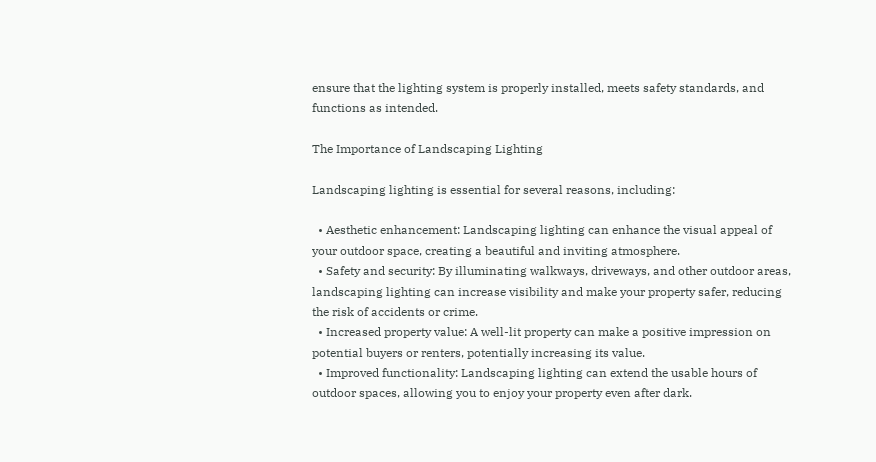ensure that the lighting system is properly installed, meets safety standards, and functions as intended.

The Importance of Landscaping Lighting

Landscaping lighting is essential for several reasons, including:

  • Aesthetic enhancement: Landscaping lighting can enhance the visual appeal of your outdoor space, creating a beautiful and inviting atmosphere.
  • Safety and security: By illuminating walkways, driveways, and other outdoor areas, landscaping lighting can increase visibility and make your property safer, reducing the risk of accidents or crime.
  • Increased property value: A well-lit property can make a positive impression on potential buyers or renters, potentially increasing its value.
  • Improved functionality: Landscaping lighting can extend the usable hours of outdoor spaces, allowing you to enjoy your property even after dark.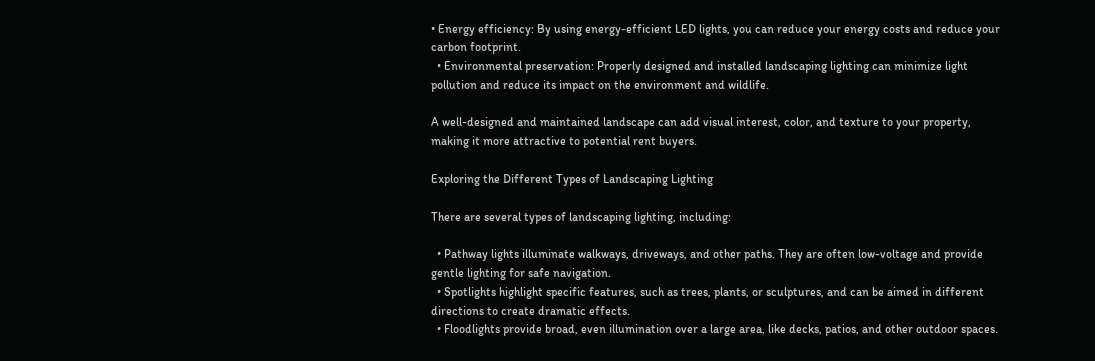• Energy efficiency: By using energy-efficient LED lights, you can reduce your energy costs and reduce your carbon footprint.
  • Environmental preservation: Properly designed and installed landscaping lighting can minimize light pollution and reduce its impact on the environment and wildlife.

A well-designed and maintained landscape can add visual interest, color, and texture to your property, making it more attractive to potential rent buyers.

Exploring the Different Types of Landscaping Lighting

There are several types of landscaping lighting, including:

  • Pathway lights illuminate walkways, driveways, and other paths. They are often low-voltage and provide gentle lighting for safe navigation.
  • Spotlights highlight specific features, such as trees, plants, or sculptures, and can be aimed in different directions to create dramatic effects.
  • Floodlights provide broad, even illumination over a large area, like decks, patios, and other outdoor spaces.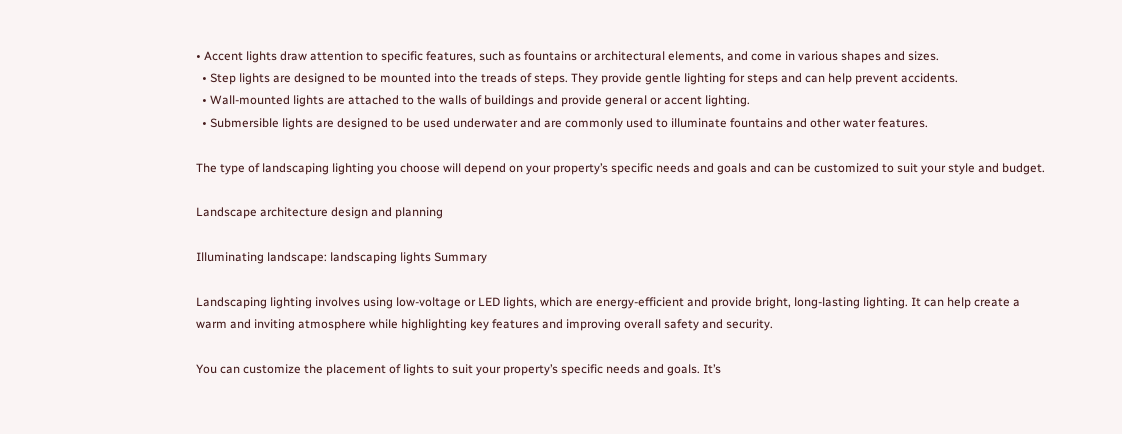• Accent lights draw attention to specific features, such as fountains or architectural elements, and come in various shapes and sizes.
  • Step lights are designed to be mounted into the treads of steps. They provide gentle lighting for steps and can help prevent accidents.
  • Wall-mounted lights are attached to the walls of buildings and provide general or accent lighting.
  • Submersible lights are designed to be used underwater and are commonly used to illuminate fountains and other water features.

The type of landscaping lighting you choose will depend on your property’s specific needs and goals and can be customized to suit your style and budget.

Landscape architecture design and planning

Illuminating landscape: landscaping lights Summary

Landscaping lighting involves using low-voltage or LED lights, which are energy-efficient and provide bright, long-lasting lighting. It can help create a warm and inviting atmosphere while highlighting key features and improving overall safety and security.

You can customize the placement of lights to suit your property’s specific needs and goals. It’s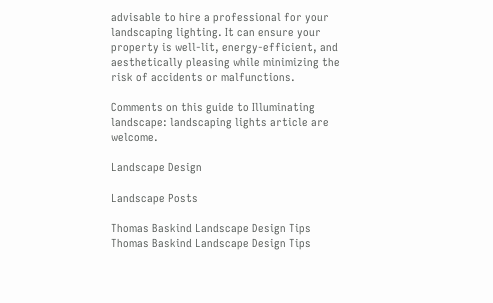advisable to hire a professional for your landscaping lighting. It can ensure your property is well-lit, energy-efficient, and aesthetically pleasing while minimizing the risk of accidents or malfunctions.

Comments on this guide to Illuminating landscape: landscaping lights article are welcome.

Landscape Design

Landscape Posts

Thomas Baskind Landscape Design Tips
Thomas Baskind Landscape Design Tips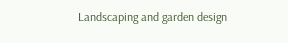Landscaping and garden design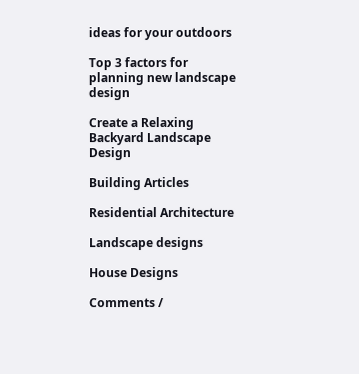ideas for your outdoors

Top 3 factors for planning new landscape design

Create a Relaxing Backyard Landscape Design

Building Articles

Residential Architecture

Landscape designs

House Designs

Comments /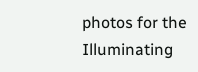photos for the Illuminating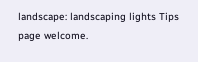landscape: landscaping lights Tips page welcome.